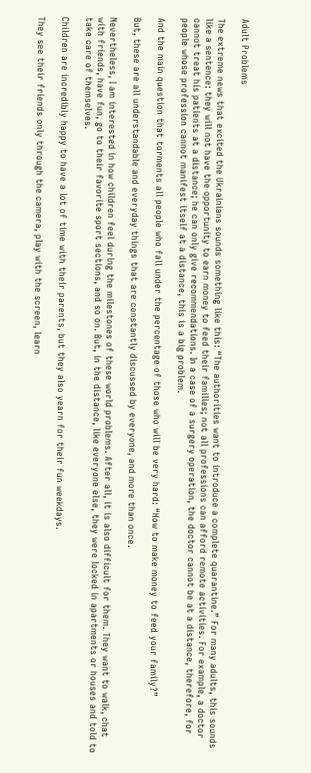Adult Problems

The extreme news that excited the Ukrainians sounds something like this: “The authorities want to introduce a complete quarantine.” For many adults, this sounds like a sentence: they will not have the opportunity to earn money to feed their families; not all professions can afford remote activities. For example, a doctor cannot treat his patients at a distance; he can only give recommendations. In a case of a surgery operation, the doctor cannot be at a distance, therefore, for people whose profession cannot manifest itself at a distance, this is a big problem.

And the main question that torments all people who fall under the percentage of those who will be very hard: “How to make money to feed your family?”

But, these are all understandable and everyday things that are constantly discussed by everyone, and more than once.

Nevertheless, I am interested in how children feel during the milestones of these world problems. After all, it is also difficult for them. They want to walk, chat with friends, have fun, go to their favorite sport sections, and so on. But, in the distance, like everyone else, they were locked in apartments or houses and told to take care of themselves.

Children are incredibly happy to have a lot of time with their parents, but they also yearn for their fun weekdays.

They see their friends only through the camera, play with the screen, learn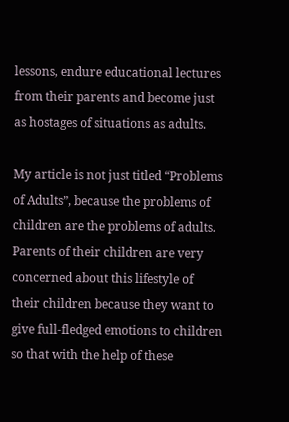lessons, endure educational lectures from their parents and become just as hostages of situations as adults.

My article is not just titled “Problems of Adults”, because the problems of children are the problems of adults. Parents of their children are very concerned about this lifestyle of their children because they want to give full-fledged emotions to children so that with the help of these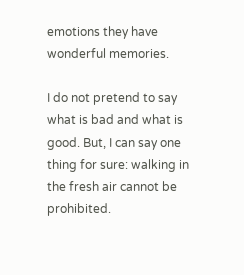emotions they have wonderful memories.

I do not pretend to say what is bad and what is good. But, I can say one thing for sure: walking in the fresh air cannot be prohibited.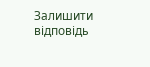Залишити відповідь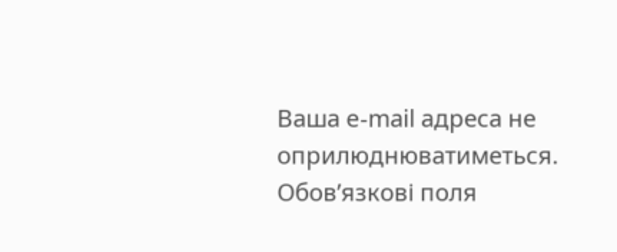Ваша e-mail адреса не оприлюднюватиметься. Обов’язкові поля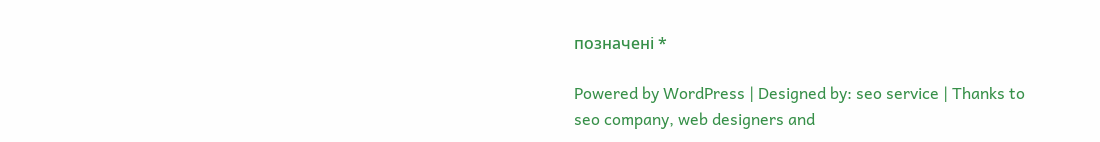позначені *

Powered by WordPress | Designed by: seo service | Thanks to seo company, web designers and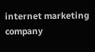internet marketing company